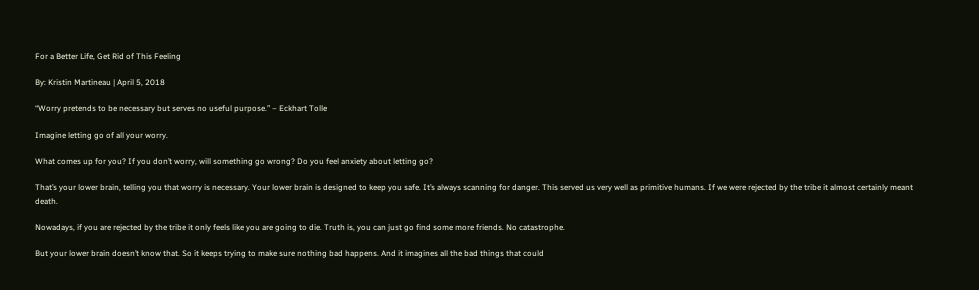For a Better Life, Get Rid of This Feeling

By: Kristin Martineau | April 5, 2018

“Worry pretends to be necessary but serves no useful purpose.” – Eckhart Tolle

Imagine letting go of all your worry.

What comes up for you? If you don’t worry, will something go wrong? Do you feel anxiety about letting go?

That’s your lower brain, telling you that worry is necessary. Your lower brain is designed to keep you safe. It’s always scanning for danger. This served us very well as primitive humans. If we were rejected by the tribe it almost certainly meant death.

Nowadays, if you are rejected by the tribe it only feels like you are going to die. Truth is, you can just go find some more friends. No catastrophe.

But your lower brain doesn’t know that. So it keeps trying to make sure nothing bad happens. And it imagines all the bad things that could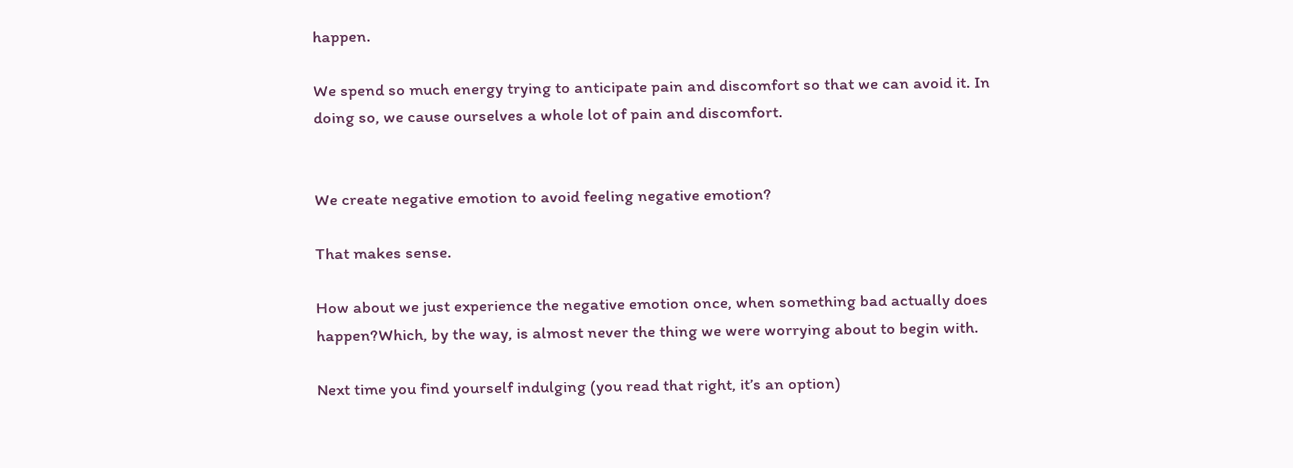happen.

We spend so much energy trying to anticipate pain and discomfort so that we can avoid it. In doing so, we cause ourselves a whole lot of pain and discomfort.


We create negative emotion to avoid feeling negative emotion?

That makes sense.

How about we just experience the negative emotion once, when something bad actually does happen?Which, by the way, is almost never the thing we were worrying about to begin with.

Next time you find yourself indulging (you read that right, it’s an option)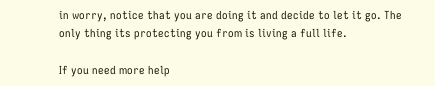in worry, notice that you are doing it and decide to let it go. The only thing its protecting you from is living a full life.

If you need more help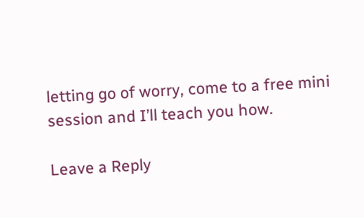letting go of worry, come to a free mini session and I’ll teach you how.

Leave a Reply